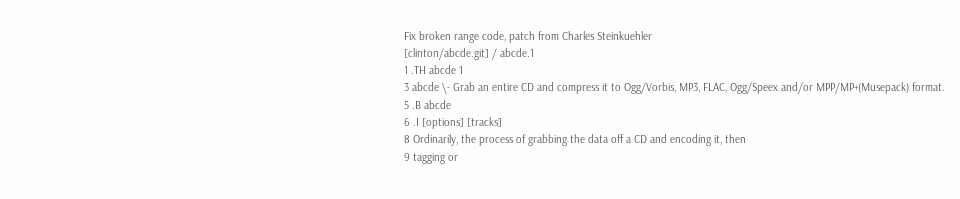Fix broken range code, patch from Charles Steinkuehler
[clinton/abcde.git] / abcde.1
1 .TH abcde 1
3 abcde \- Grab an entire CD and compress it to Ogg/Vorbis, MP3, FLAC, Ogg/Speex and/or MPP/MP+(Musepack) format.
5 .B abcde
6 .I [options] [tracks]
8 Ordinarily, the process of grabbing the data off a CD and encoding it, then
9 tagging or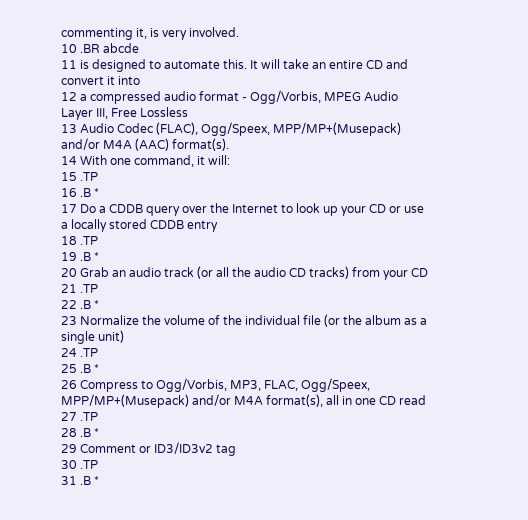commenting it, is very involved.
10 .BR abcde
11 is designed to automate this. It will take an entire CD and convert it into
12 a compressed audio format - Ogg/Vorbis, MPEG Audio Layer III, Free Lossless
13 Audio Codec (FLAC), Ogg/Speex, MPP/MP+(Musepack) and/or M4A (AAC) format(s).
14 With one command, it will:
15 .TP
16 .B *
17 Do a CDDB query over the Internet to look up your CD or use a locally stored CDDB entry
18 .TP
19 .B *
20 Grab an audio track (or all the audio CD tracks) from your CD
21 .TP
22 .B *
23 Normalize the volume of the individual file (or the album as a single unit)
24 .TP
25 .B *
26 Compress to Ogg/Vorbis, MP3, FLAC, Ogg/Speex, MPP/MP+(Musepack) and/or M4A format(s), all in one CD read
27 .TP
28 .B *
29 Comment or ID3/ID3v2 tag
30 .TP
31 .B *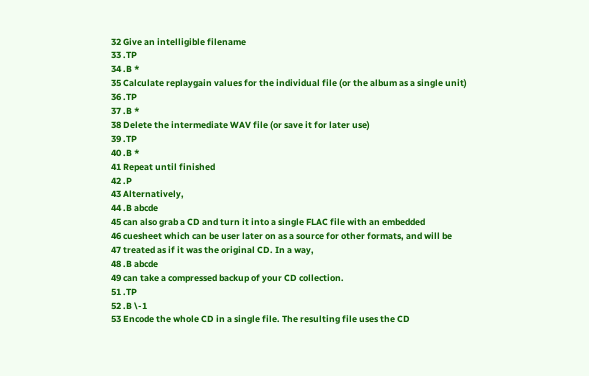32 Give an intelligible filename
33 .TP
34 .B *
35 Calculate replaygain values for the individual file (or the album as a single unit)
36 .TP
37 .B *
38 Delete the intermediate WAV file (or save it for later use)
39 .TP
40 .B *
41 Repeat until finished
42 .P
43 Alternatively,
44 .B abcde
45 can also grab a CD and turn it into a single FLAC file with an embedded
46 cuesheet which can be user later on as a source for other formats, and will be
47 treated as if it was the original CD. In a way,
48 .B abcde
49 can take a compressed backup of your CD collection.
51 .TP
52 .B \-1
53 Encode the whole CD in a single file. The resulting file uses the CD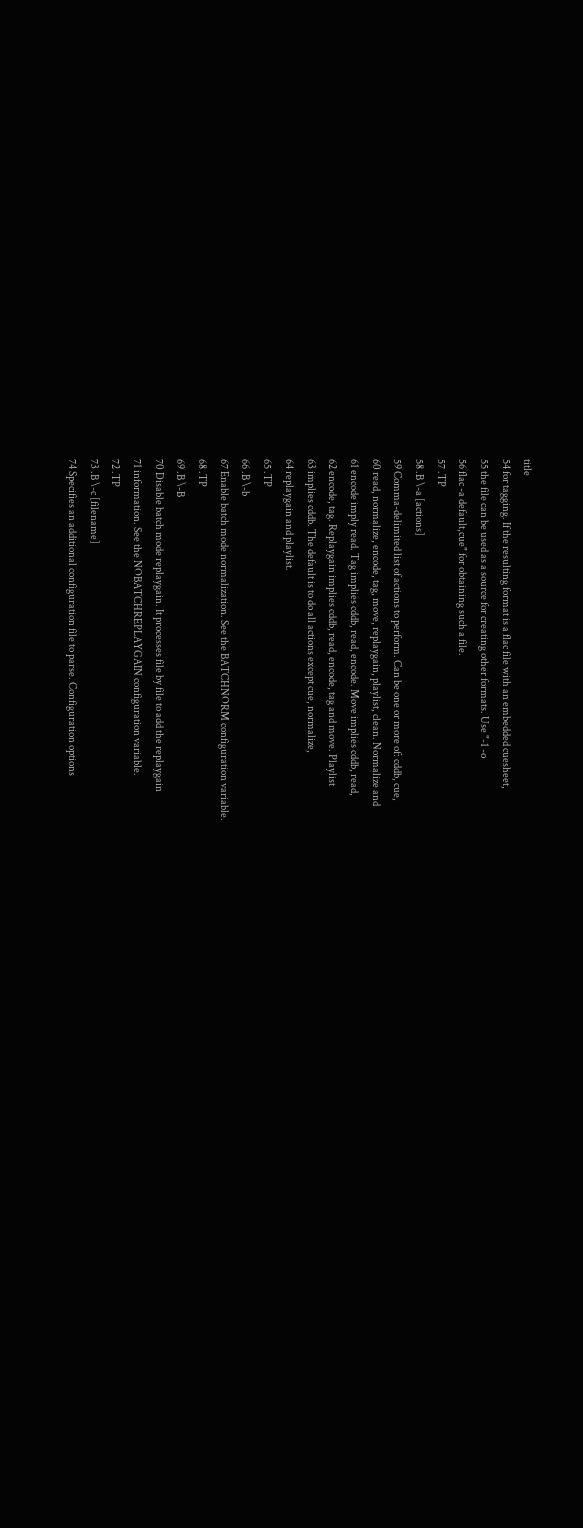title
54 for tagging. If the resulting format is a flac file with an embedded cuesheet,
55 the file can be used as a source for creating other formats. Use "-1 -o
56 flac -a default,cue" for obtaining such a file.
57 .TP
58 .B \-a [actions]
59 Comma-delimited list of actions to perform. Can be one or more of: cddb, cue,
60 read, normalize, encode, tag, move, replaygain, playlist, clean. Normalize and
61 encode imply read. Tag implies cddb, read, encode. Move implies cddb, read,
62 encode, tag. Replaygain implies cddb, read, encode, tag and move. Playlist
63 implies cddb. The default is to do all actions except cue, normalize,
64 replaygain and playlist.
65 .TP
66 .B \-b
67 Enable batch mode normalization. See the BATCHNORM configuration variable.
68 .TP
69 .B \-B
70 Disable batch mode replaygain. It processes file by file to add the replaygain
71 information. See the NOBATCHREPLAYGAIN configuration variable.
72 .TP
73 .B \-c [filename]
74 Specifies an additional configuration file to parse. Configuration options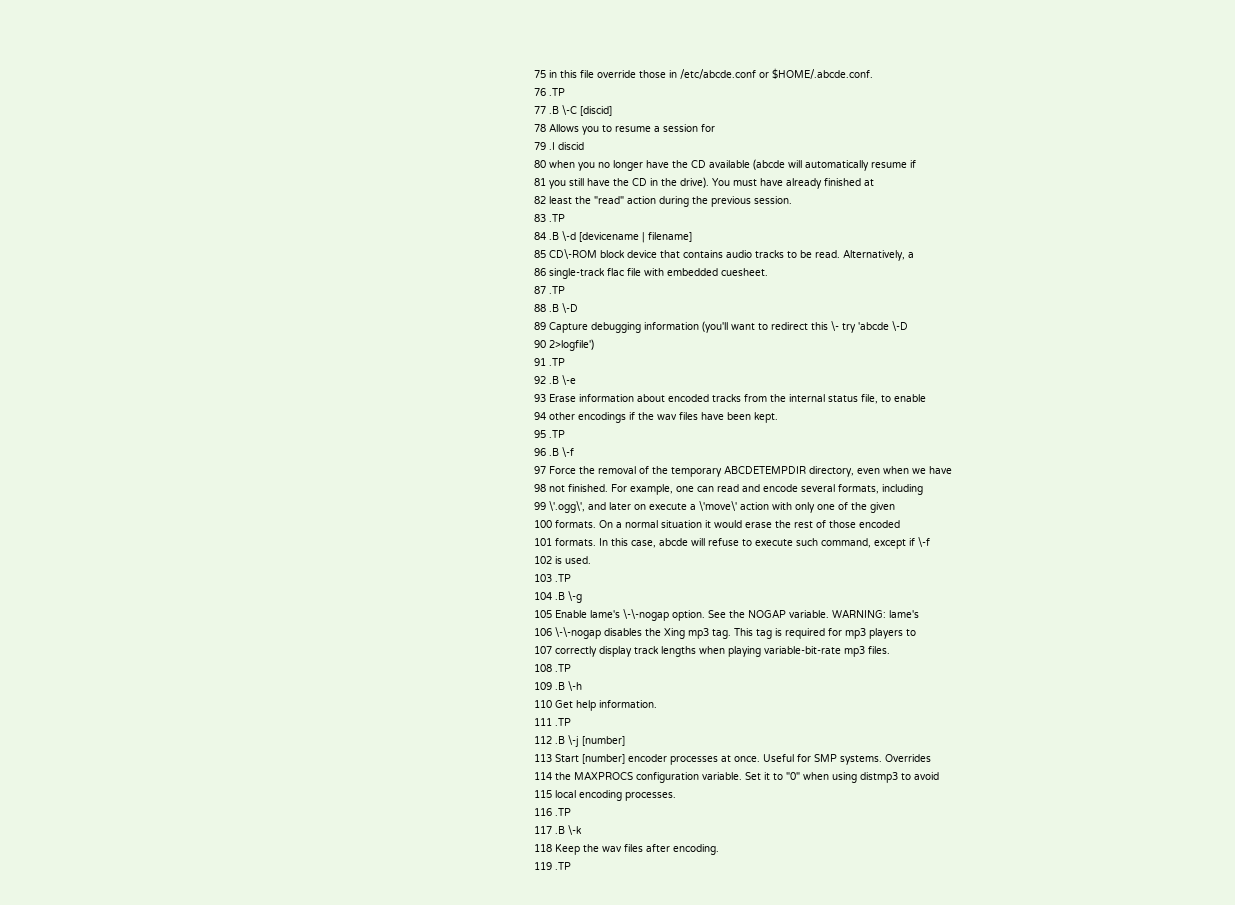75 in this file override those in /etc/abcde.conf or $HOME/.abcde.conf.
76 .TP
77 .B \-C [discid]
78 Allows you to resume a session for
79 .I discid
80 when you no longer have the CD available (abcde will automatically resume if
81 you still have the CD in the drive). You must have already finished at
82 least the "read" action during the previous session.
83 .TP
84 .B \-d [devicename | filename]
85 CD\-ROM block device that contains audio tracks to be read. Alternatively, a
86 single-track flac file with embedded cuesheet.
87 .TP
88 .B \-D
89 Capture debugging information (you'll want to redirect this \- try 'abcde \-D
90 2>logfile')
91 .TP
92 .B \-e
93 Erase information about encoded tracks from the internal status file, to enable
94 other encodings if the wav files have been kept.
95 .TP
96 .B \-f
97 Force the removal of the temporary ABCDETEMPDIR directory, even when we have
98 not finished. For example, one can read and encode several formats, including
99 \'.ogg\', and later on execute a \'move\' action with only one of the given
100 formats. On a normal situation it would erase the rest of those encoded
101 formats. In this case, abcde will refuse to execute such command, except if \-f
102 is used.
103 .TP
104 .B \-g
105 Enable lame's \-\-nogap option. See the NOGAP variable. WARNING: lame's
106 \-\-nogap disables the Xing mp3 tag. This tag is required for mp3 players to
107 correctly display track lengths when playing variable-bit-rate mp3 files.
108 .TP
109 .B \-h
110 Get help information.
111 .TP
112 .B \-j [number]
113 Start [number] encoder processes at once. Useful for SMP systems. Overrides
114 the MAXPROCS configuration variable. Set it to "0" when using distmp3 to avoid
115 local encoding processes.
116 .TP
117 .B \-k
118 Keep the wav files after encoding.
119 .TP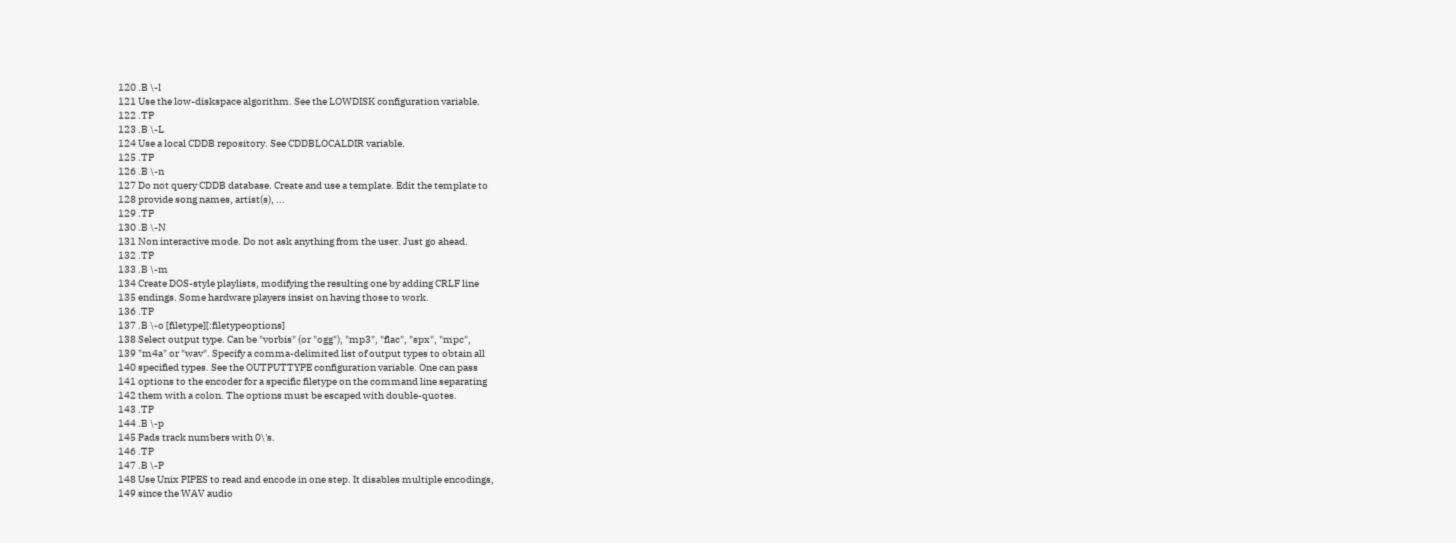120 .B \-l
121 Use the low-diskspace algorithm. See the LOWDISK configuration variable.
122 .TP
123 .B \-L
124 Use a local CDDB repository. See CDDBLOCALDIR variable.
125 .TP
126 .B \-n
127 Do not query CDDB database. Create and use a template. Edit the template to
128 provide song names, artist(s), ...
129 .TP
130 .B \-N
131 Non interactive mode. Do not ask anything from the user. Just go ahead.
132 .TP
133 .B \-m
134 Create DOS-style playlists, modifying the resulting one by adding CRLF line
135 endings. Some hardware players insist on having those to work.
136 .TP
137 .B \-o [filetype][:filetypeoptions]
138 Select output type. Can be "vorbis" (or "ogg"), "mp3", "flac", "spx", "mpc",
139 "m4a" or "wav". Specify a comma-delimited list of output types to obtain all
140 specified types. See the OUTPUTTYPE configuration variable. One can pass
141 options to the encoder for a specific filetype on the command line separating
142 them with a colon. The options must be escaped with double-quotes.
143 .TP
144 .B \-p
145 Pads track numbers with 0\'s.
146 .TP
147 .B \-P
148 Use Unix PIPES to read and encode in one step. It disables multiple encodings,
149 since the WAV audio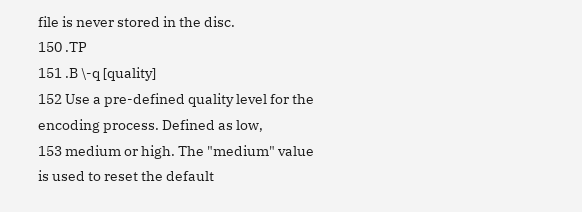file is never stored in the disc.
150 .TP
151 .B \-q [quality]
152 Use a pre-defined quality level for the encoding process. Defined as low,
153 medium or high. The "medium" value is used to reset the default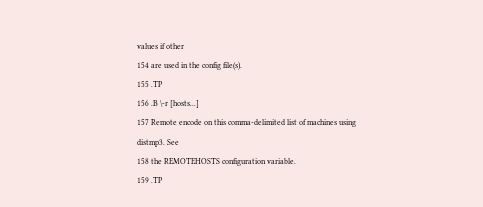values if other
154 are used in the config file(s).
155 .TP
156 .B \-r [hosts...]
157 Remote encode on this comma-delimited list of machines using distmp3. See
158 the REMOTEHOSTS configuration variable.
159 .TP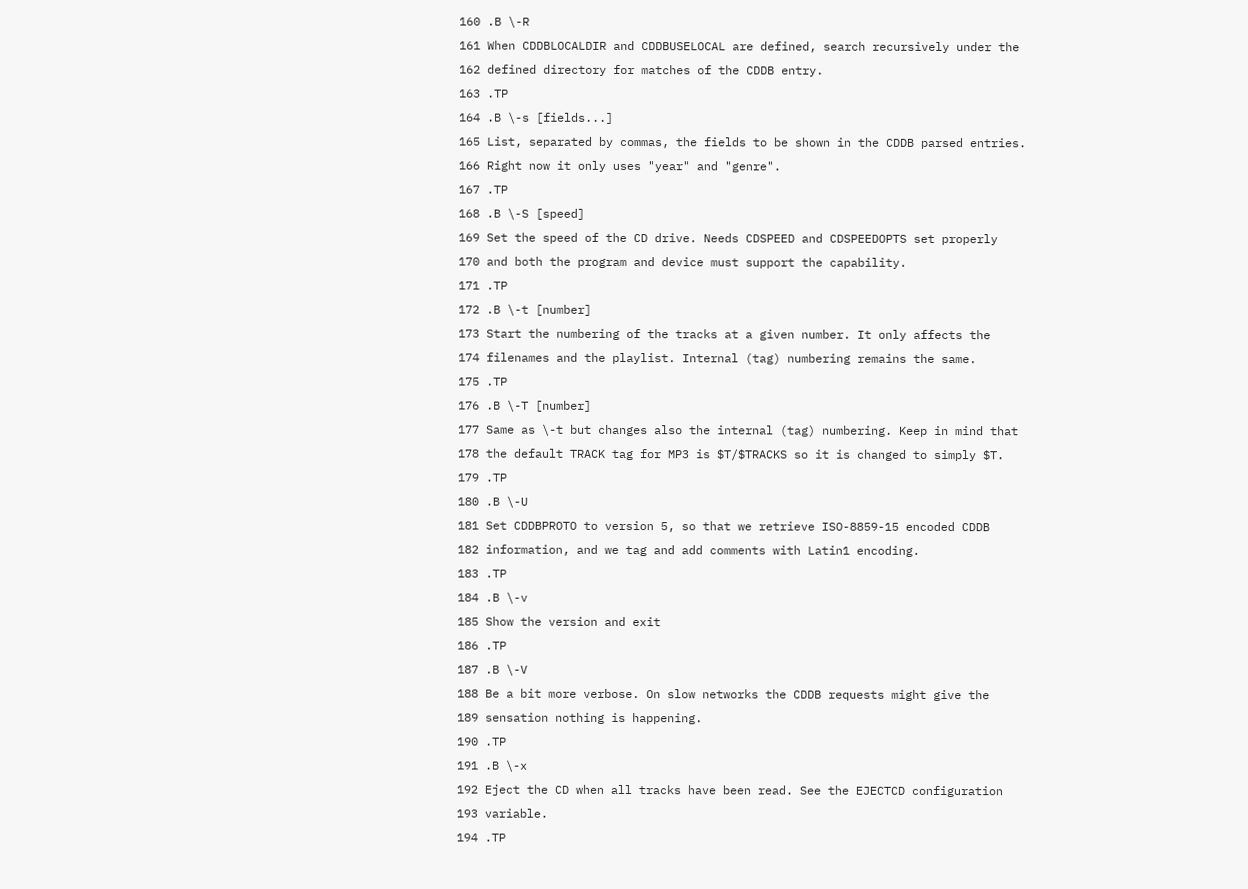160 .B \-R
161 When CDDBLOCALDIR and CDDBUSELOCAL are defined, search recursively under the
162 defined directory for matches of the CDDB entry.
163 .TP
164 .B \-s [fields...]
165 List, separated by commas, the fields to be shown in the CDDB parsed entries.
166 Right now it only uses "year" and "genre".
167 .TP
168 .B \-S [speed]
169 Set the speed of the CD drive. Needs CDSPEED and CDSPEEDOPTS set properly
170 and both the program and device must support the capability.
171 .TP
172 .B \-t [number]
173 Start the numbering of the tracks at a given number. It only affects the
174 filenames and the playlist. Internal (tag) numbering remains the same.
175 .TP
176 .B \-T [number]
177 Same as \-t but changes also the internal (tag) numbering. Keep in mind that
178 the default TRACK tag for MP3 is $T/$TRACKS so it is changed to simply $T.
179 .TP
180 .B \-U
181 Set CDDBPROTO to version 5, so that we retrieve ISO-8859-15 encoded CDDB
182 information, and we tag and add comments with Latin1 encoding.
183 .TP
184 .B \-v
185 Show the version and exit
186 .TP
187 .B \-V
188 Be a bit more verbose. On slow networks the CDDB requests might give the
189 sensation nothing is happening.
190 .TP
191 .B \-x
192 Eject the CD when all tracks have been read. See the EJECTCD configuration
193 variable.
194 .TP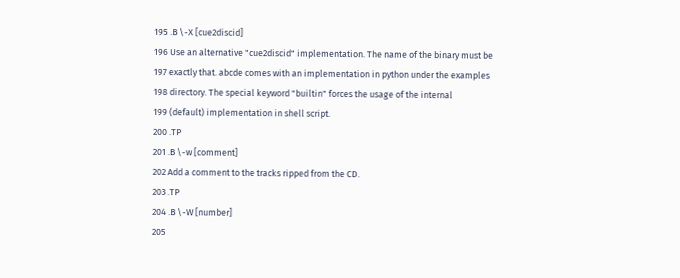195 .B \-X [cue2discid]
196 Use an alternative "cue2discid" implementation. The name of the binary must be
197 exactly that. abcde comes with an implementation in python under the examples
198 directory. The special keyword "builtin" forces the usage of the internal
199 (default) implementation in shell script.
200 .TP
201 .B \-w [comment]
202 Add a comment to the tracks ripped from the CD.
203 .TP
204 .B \-W [number]
205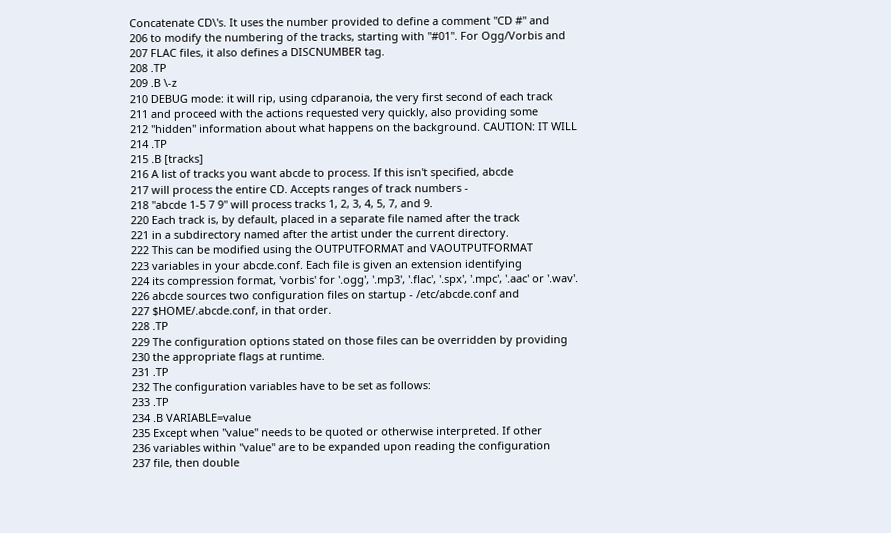Concatenate CD\'s. It uses the number provided to define a comment "CD #" and
206 to modify the numbering of the tracks, starting with "#01". For Ogg/Vorbis and
207 FLAC files, it also defines a DISCNUMBER tag.
208 .TP
209 .B \-z
210 DEBUG mode: it will rip, using cdparanoia, the very first second of each track
211 and proceed with the actions requested very quickly, also providing some
212 "hidden" information about what happens on the background. CAUTION: IT WILL
214 .TP
215 .B [tracks]
216 A list of tracks you want abcde to process. If this isn't specified, abcde
217 will process the entire CD. Accepts ranges of track numbers -
218 "abcde 1-5 7 9" will process tracks 1, 2, 3, 4, 5, 7, and 9.
220 Each track is, by default, placed in a separate file named after the track
221 in a subdirectory named after the artist under the current directory.
222 This can be modified using the OUTPUTFORMAT and VAOUTPUTFORMAT
223 variables in your abcde.conf. Each file is given an extension identifying
224 its compression format, 'vorbis' for '.ogg', '.mp3', '.flac', '.spx', '.mpc', '.aac' or '.wav'.
226 abcde sources two configuration files on startup - /etc/abcde.conf and
227 $HOME/.abcde.conf, in that order.
228 .TP
229 The configuration options stated on those files can be overridden by providing
230 the appropriate flags at runtime.
231 .TP
232 The configuration variables have to be set as follows:
233 .TP
234 .B VARIABLE=value
235 Except when "value" needs to be quoted or otherwise interpreted. If other
236 variables within "value" are to be expanded upon reading the configuration
237 file, then double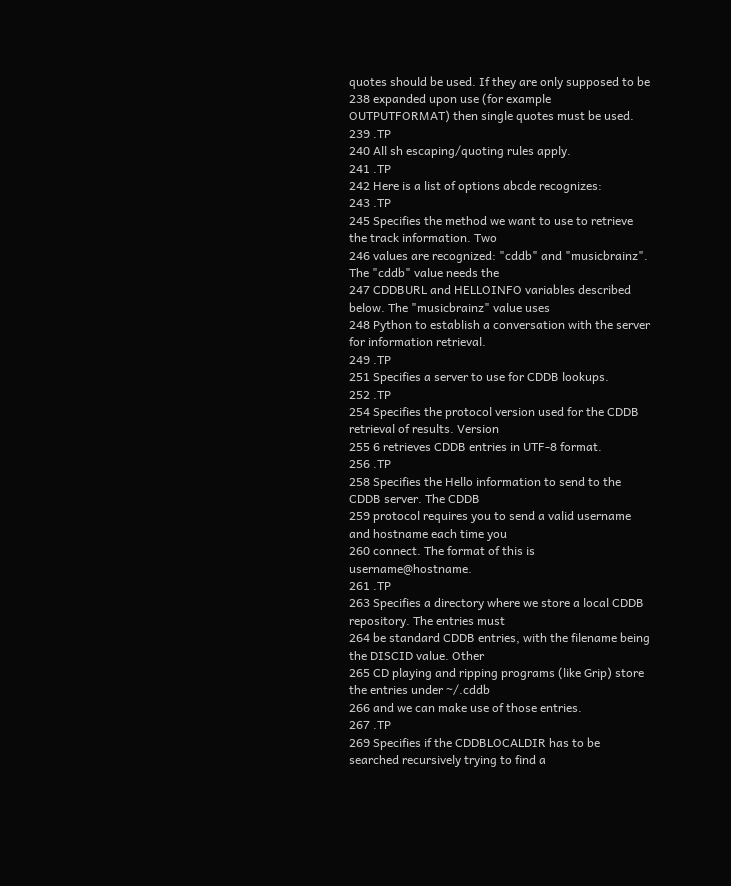quotes should be used. If they are only supposed to be
238 expanded upon use (for example OUTPUTFORMAT) then single quotes must be used.
239 .TP
240 All sh escaping/quoting rules apply.
241 .TP
242 Here is a list of options abcde recognizes:
243 .TP
245 Specifies the method we want to use to retrieve the track information. Two
246 values are recognized: "cddb" and "musicbrainz". The "cddb" value needs the
247 CDDBURL and HELLOINFO variables described below. The "musicbrainz" value uses
248 Python to establish a conversation with the server for information retrieval.
249 .TP
251 Specifies a server to use for CDDB lookups.
252 .TP
254 Specifies the protocol version used for the CDDB retrieval of results. Version
255 6 retrieves CDDB entries in UTF-8 format.
256 .TP
258 Specifies the Hello information to send to the CDDB server. The CDDB
259 protocol requires you to send a valid username and hostname each time you
260 connect. The format of this is username@hostname.
261 .TP
263 Specifies a directory where we store a local CDDB repository. The entries must
264 be standard CDDB entries, with the filename being the DISCID value. Other
265 CD playing and ripping programs (like Grip) store the entries under ~/.cddb
266 and we can make use of those entries.
267 .TP
269 Specifies if the CDDBLOCALDIR has to be searched recursively trying to find a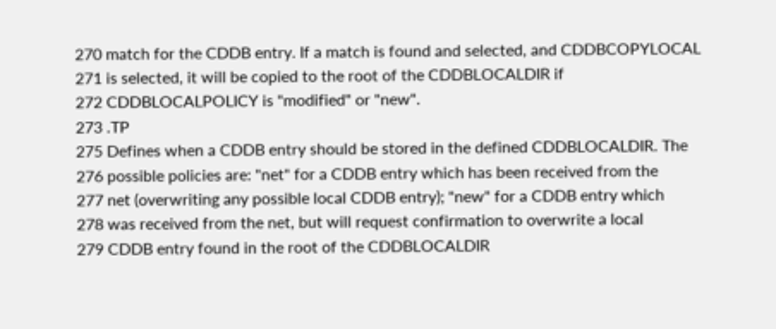270 match for the CDDB entry. If a match is found and selected, and CDDBCOPYLOCAL
271 is selected, it will be copied to the root of the CDDBLOCALDIR if
272 CDDBLOCALPOLICY is "modified" or "new".
273 .TP
275 Defines when a CDDB entry should be stored in the defined CDDBLOCALDIR. The
276 possible policies are: "net" for a CDDB entry which has been received from the
277 net (overwriting any possible local CDDB entry); "new" for a CDDB entry which
278 was received from the net, but will request confirmation to overwrite a local
279 CDDB entry found in the root of the CDDBLOCALDIR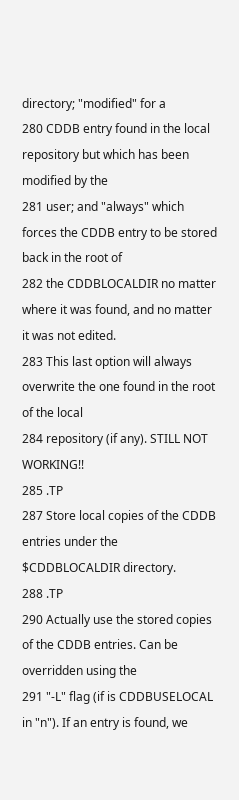directory; "modified" for a
280 CDDB entry found in the local repository but which has been modified by the
281 user; and "always" which forces the CDDB entry to be stored back in the root of
282 the CDDBLOCALDIR no matter where it was found, and no matter it was not edited.
283 This last option will always overwrite the one found in the root of the local
284 repository (if any). STILL NOT WORKING!!
285 .TP
287 Store local copies of the CDDB entries under the $CDDBLOCALDIR directory.
288 .TP
290 Actually use the stored copies of the CDDB entries. Can be overridden using the
291 "-L" flag (if is CDDBUSELOCAL in "n"). If an entry is found, we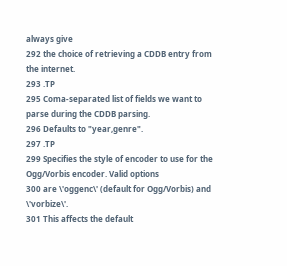always give
292 the choice of retrieving a CDDB entry from the internet.
293 .TP
295 Coma-separated list of fields we want to parse during the CDDB parsing.
296 Defaults to "year,genre".
297 .TP
299 Specifies the style of encoder to use for the Ogg/Vorbis encoder. Valid options
300 are \'oggenc\' (default for Ogg/Vorbis) and \'vorbize\'.
301 This affects the default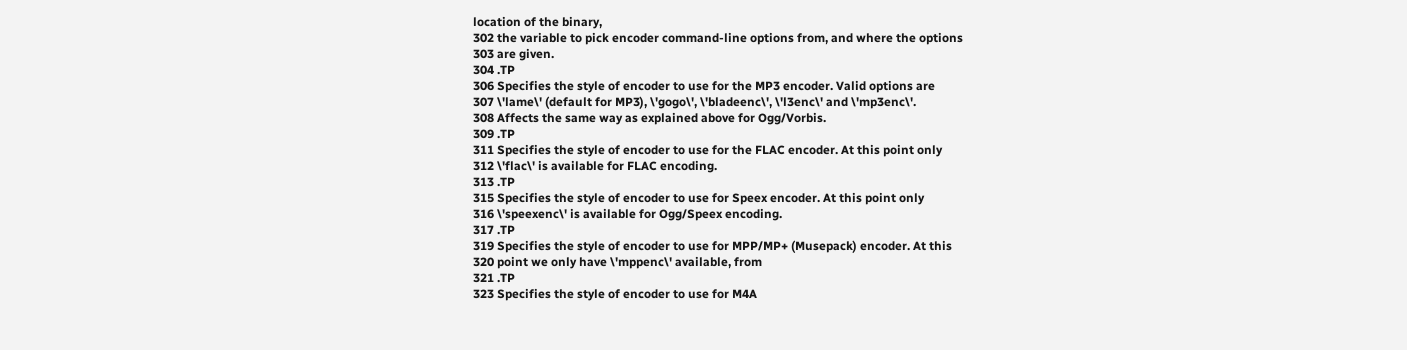location of the binary,
302 the variable to pick encoder command-line options from, and where the options
303 are given.
304 .TP
306 Specifies the style of encoder to use for the MP3 encoder. Valid options are
307 \'lame\' (default for MP3), \'gogo\', \'bladeenc\', \'l3enc\' and \'mp3enc\'.
308 Affects the same way as explained above for Ogg/Vorbis.
309 .TP
311 Specifies the style of encoder to use for the FLAC encoder. At this point only
312 \'flac\' is available for FLAC encoding.
313 .TP
315 Specifies the style of encoder to use for Speex encoder. At this point only
316 \'speexenc\' is available for Ogg/Speex encoding.
317 .TP
319 Specifies the style of encoder to use for MPP/MP+ (Musepack) encoder. At this
320 point we only have \'mppenc\' available, from
321 .TP
323 Specifies the style of encoder to use for M4A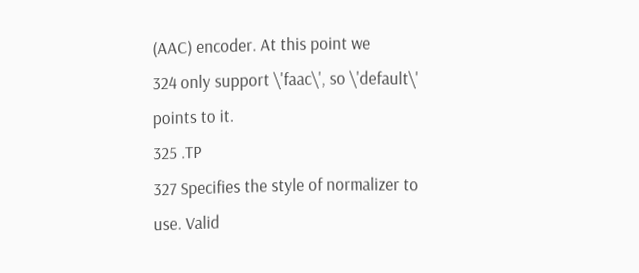(AAC) encoder. At this point we
324 only support \'faac\', so \'default\' points to it.
325 .TP
327 Specifies the style of normalizer to use. Valid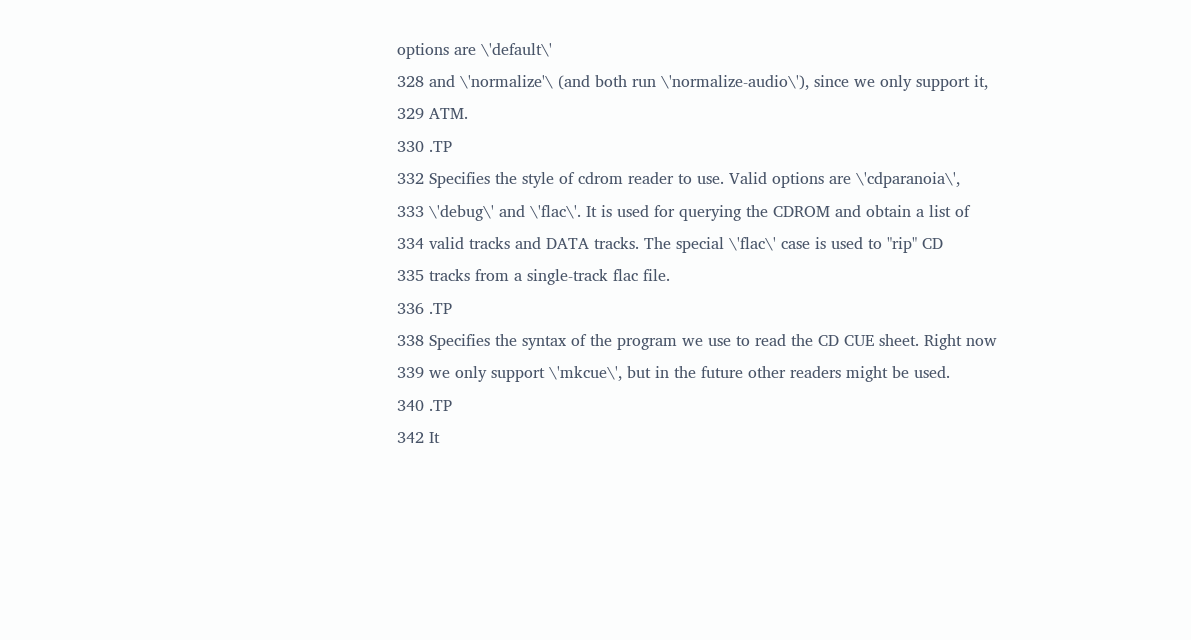options are \'default\'
328 and \'normalize'\ (and both run \'normalize-audio\'), since we only support it,
329 ATM.
330 .TP
332 Specifies the style of cdrom reader to use. Valid options are \'cdparanoia\',
333 \'debug\' and \'flac\'. It is used for querying the CDROM and obtain a list of
334 valid tracks and DATA tracks. The special \'flac\' case is used to "rip" CD
335 tracks from a single-track flac file.
336 .TP
338 Specifies the syntax of the program we use to read the CD CUE sheet. Right now
339 we only support \'mkcue\', but in the future other readers might be used.
340 .TP
342 It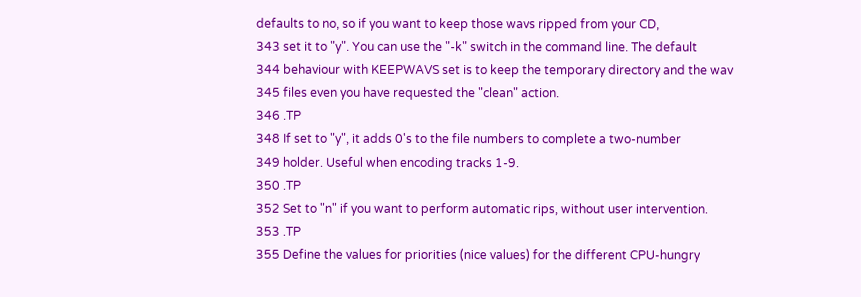defaults to no, so if you want to keep those wavs ripped from your CD,
343 set it to "y". You can use the "-k" switch in the command line. The default
344 behaviour with KEEPWAVS set is to keep the temporary directory and the wav
345 files even you have requested the "clean" action.
346 .TP
348 If set to "y", it adds 0's to the file numbers to complete a two-number
349 holder. Useful when encoding tracks 1-9.
350 .TP
352 Set to "n" if you want to perform automatic rips, without user intervention.
353 .TP
355 Define the values for priorities (nice values) for the different CPU-hungry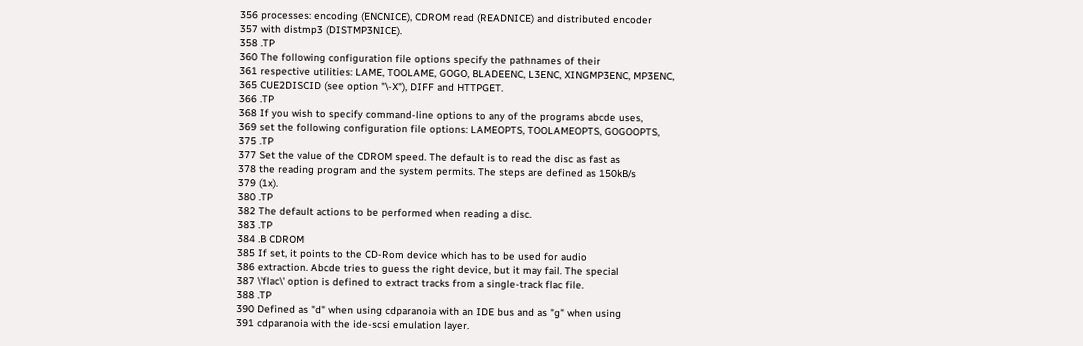356 processes: encoding (ENCNICE), CDROM read (READNICE) and distributed encoder
357 with distmp3 (DISTMP3NICE).
358 .TP
360 The following configuration file options specify the pathnames of their
361 respective utilities: LAME, TOOLAME, GOGO, BLADEENC, L3ENC, XINGMP3ENC, MP3ENC,
365 CUE2DISCID (see option "\-X"), DIFF and HTTPGET.
366 .TP
368 If you wish to specify command-line options to any of the programs abcde uses,
369 set the following configuration file options: LAMEOPTS, TOOLAMEOPTS, GOGOOPTS,
375 .TP
377 Set the value of the CDROM speed. The default is to read the disc as fast as
378 the reading program and the system permits. The steps are defined as 150kB/s
379 (1x).
380 .TP
382 The default actions to be performed when reading a disc.
383 .TP
384 .B CDROM
385 If set, it points to the CD-Rom device which has to be used for audio
386 extraction. Abcde tries to guess the right device, but it may fail. The special
387 \'flac\' option is defined to extract tracks from a single-track flac file.
388 .TP
390 Defined as "d" when using cdparanoia with an IDE bus and as "g" when using
391 cdparanoia with the ide-scsi emulation layer.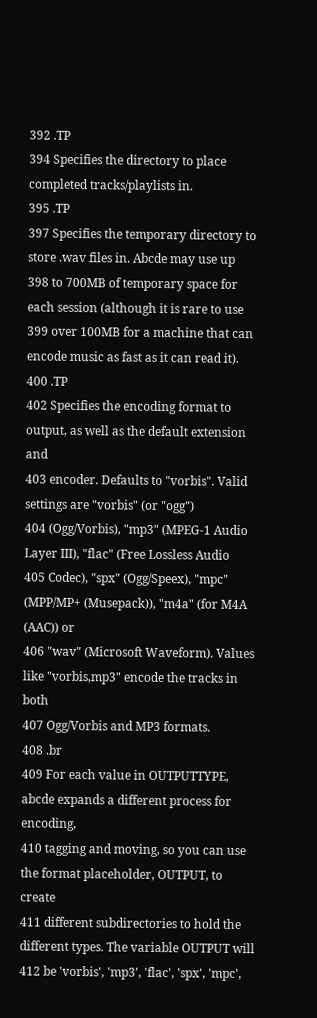392 .TP
394 Specifies the directory to place completed tracks/playlists in.
395 .TP
397 Specifies the temporary directory to store .wav files in. Abcde may use up
398 to 700MB of temporary space for each session (although it is rare to use
399 over 100MB for a machine that can encode music as fast as it can read it).
400 .TP
402 Specifies the encoding format to output, as well as the default extension and
403 encoder. Defaults to "vorbis". Valid settings are "vorbis" (or "ogg")
404 (Ogg/Vorbis), "mp3" (MPEG-1 Audio Layer III), "flac" (Free Lossless Audio
405 Codec), "spx" (Ogg/Speex), "mpc" (MPP/MP+ (Musepack)), "m4a" (for M4A (AAC)) or
406 "wav" (Microsoft Waveform). Values like "vorbis,mp3" encode the tracks in both
407 Ogg/Vorbis and MP3 formats.
408 .br
409 For each value in OUTPUTTYPE, abcde expands a different process for encoding,
410 tagging and moving, so you can use the format placeholder, OUTPUT, to create
411 different subdirectories to hold the different types. The variable OUTPUT will
412 be 'vorbis', 'mp3', 'flac', 'spx', 'mpc',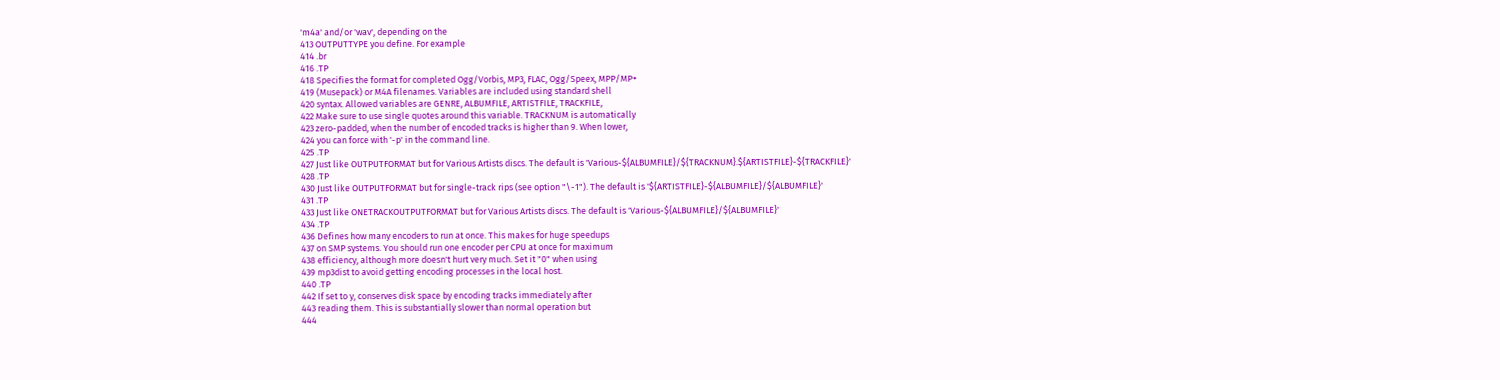'm4a' and/or 'wav', depending on the
413 OUTPUTTYPE you define. For example
414 .br
416 .TP
418 Specifies the format for completed Ogg/Vorbis, MP3, FLAC, Ogg/Speex, MPP/MP+
419 (Musepack) or M4A filenames. Variables are included using standard shell
420 syntax. Allowed variables are GENRE, ALBUMFILE, ARTISTFILE, TRACKFILE,
422 Make sure to use single quotes around this variable. TRACKNUM is automatically
423 zero-padded, when the number of encoded tracks is higher than 9. When lower,
424 you can force with '-p' in the command line.
425 .TP
427 Just like OUTPUTFORMAT but for Various Artists discs. The default is 'Various-${ALBUMFILE}/${TRACKNUM}.${ARTISTFILE}-${TRACKFILE}'
428 .TP
430 Just like OUTPUTFORMAT but for single-track rips (see option "\-1"). The default is '${ARTISTFILE}-${ALBUMFILE}/${ALBUMFILE}'
431 .TP
433 Just like ONETRACKOUTPUTFORMAT but for Various Artists discs. The default is 'Various-${ALBUMFILE}/${ALBUMFILE}'
434 .TP
436 Defines how many encoders to run at once. This makes for huge speedups
437 on SMP systems. You should run one encoder per CPU at once for maximum
438 efficiency, although more doesn't hurt very much. Set it "0" when using
439 mp3dist to avoid getting encoding processes in the local host.
440 .TP
442 If set to y, conserves disk space by encoding tracks immediately after
443 reading them. This is substantially slower than normal operation but
444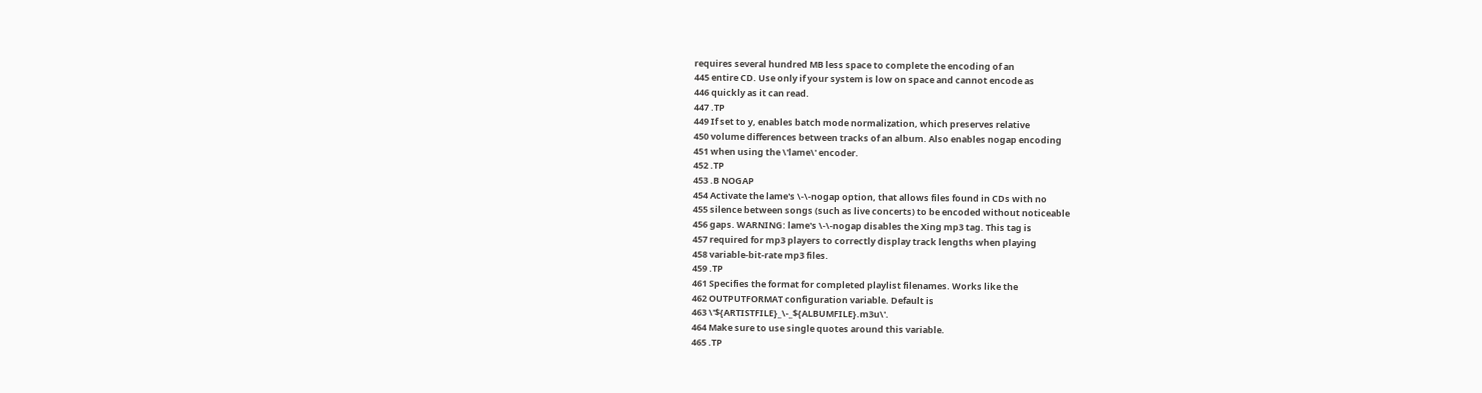requires several hundred MB less space to complete the encoding of an
445 entire CD. Use only if your system is low on space and cannot encode as
446 quickly as it can read.
447 .TP
449 If set to y, enables batch mode normalization, which preserves relative
450 volume differences between tracks of an album. Also enables nogap encoding
451 when using the \'lame\' encoder.
452 .TP
453 .B NOGAP
454 Activate the lame's \-\-nogap option, that allows files found in CDs with no
455 silence between songs (such as live concerts) to be encoded without noticeable
456 gaps. WARNING: lame's \-\-nogap disables the Xing mp3 tag. This tag is
457 required for mp3 players to correctly display track lengths when playing
458 variable-bit-rate mp3 files.
459 .TP
461 Specifies the format for completed playlist filenames. Works like the
462 OUTPUTFORMAT configuration variable. Default is
463 \'${ARTISTFILE}_\-_${ALBUMFILE}.m3u\'.
464 Make sure to use single quotes around this variable.
465 .TP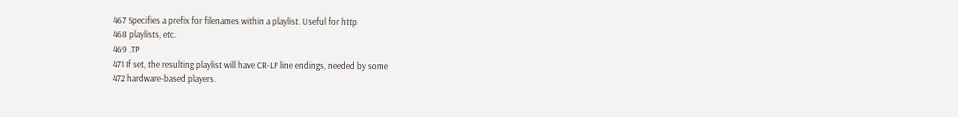467 Specifies a prefix for filenames within a playlist. Useful for http
468 playlists, etc.
469 .TP
471 If set, the resulting playlist will have CR-LF line endings, needed by some
472 hardware-based players.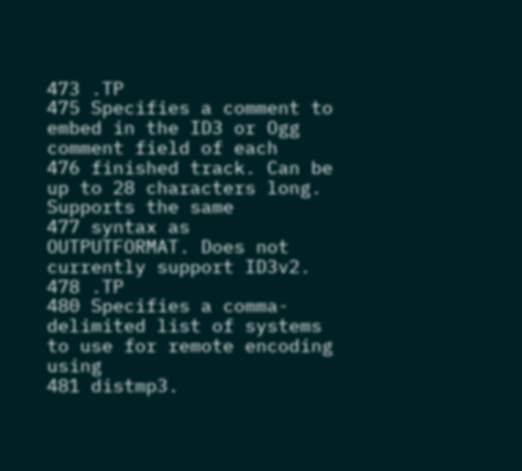473 .TP
475 Specifies a comment to embed in the ID3 or Ogg comment field of each
476 finished track. Can be up to 28 characters long. Supports the same
477 syntax as OUTPUTFORMAT. Does not currently support ID3v2.
478 .TP
480 Specifies a comma-delimited list of systems to use for remote encoding using
481 distmp3.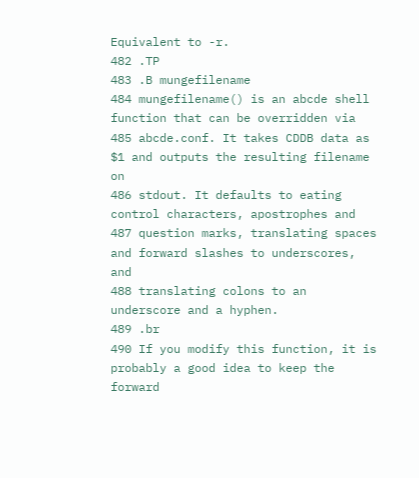Equivalent to -r.
482 .TP
483 .B mungefilename
484 mungefilename() is an abcde shell function that can be overridden via
485 abcde.conf. It takes CDDB data as $1 and outputs the resulting filename on
486 stdout. It defaults to eating control characters, apostrophes and
487 question marks, translating spaces and forward slashes to underscores, and
488 translating colons to an underscore and a hyphen.
489 .br
490 If you modify this function, it is probably a good idea to keep the forward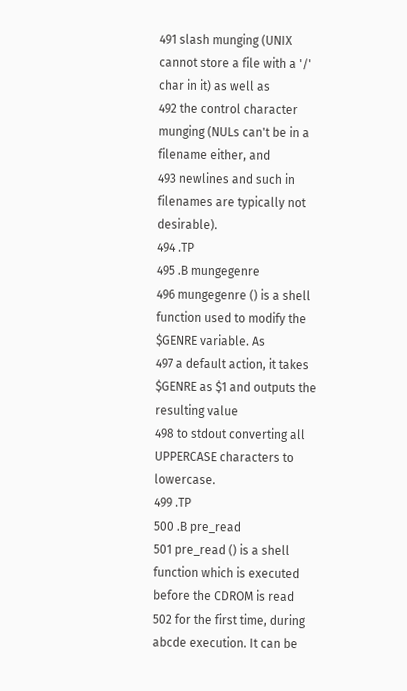491 slash munging (UNIX cannot store a file with a '/' char in it) as well as
492 the control character munging (NULs can't be in a filename either, and
493 newlines and such in filenames are typically not desirable).
494 .TP
495 .B mungegenre
496 mungegenre () is a shell function used to modify the $GENRE variable. As
497 a default action, it takes $GENRE as $1 and outputs the resulting value
498 to stdout converting all UPPERCASE characters to lowercase.
499 .TP
500 .B pre_read
501 pre_read () is a shell function which is executed before the CDROM is read
502 for the first time, during abcde execution. It can be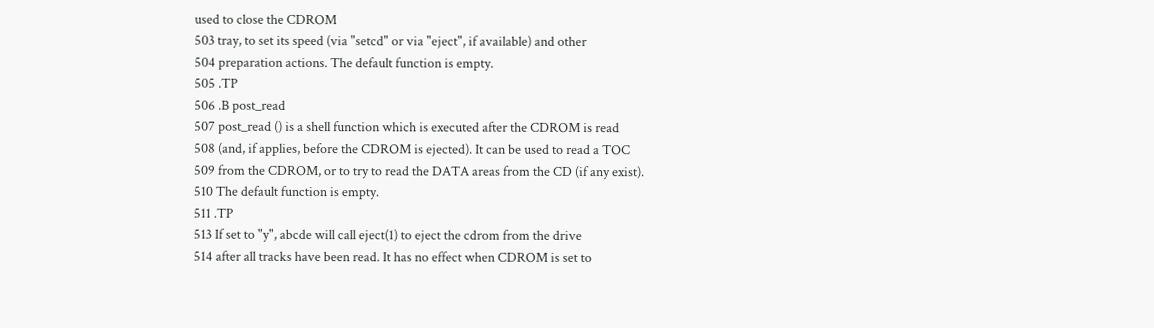used to close the CDROM
503 tray, to set its speed (via "setcd" or via "eject", if available) and other
504 preparation actions. The default function is empty.
505 .TP
506 .B post_read
507 post_read () is a shell function which is executed after the CDROM is read
508 (and, if applies, before the CDROM is ejected). It can be used to read a TOC
509 from the CDROM, or to try to read the DATA areas from the CD (if any exist).
510 The default function is empty.
511 .TP
513 If set to "y", abcde will call eject(1) to eject the cdrom from the drive
514 after all tracks have been read. It has no effect when CDROM is set to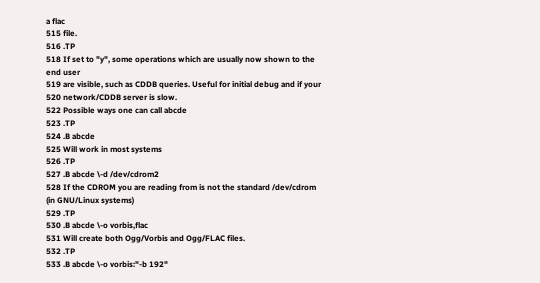a flac
515 file.
516 .TP
518 If set to "y", some operations which are usually now shown to the end user
519 are visible, such as CDDB queries. Useful for initial debug and if your
520 network/CDDB server is slow.
522 Possible ways one can call abcde
523 .TP
524 .B abcde
525 Will work in most systems
526 .TP
527 .B abcde \-d /dev/cdrom2
528 If the CDROM you are reading from is not the standard /dev/cdrom (in GNU/Linux systems)
529 .TP
530 .B abcde \-o vorbis,flac
531 Will create both Ogg/Vorbis and Ogg/FLAC files.
532 .TP
533 .B abcde \-o vorbis:"-b 192"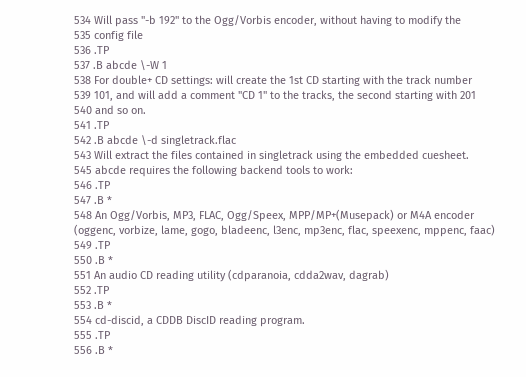534 Will pass "-b 192" to the Ogg/Vorbis encoder, without having to modify the
535 config file
536 .TP
537 .B abcde \-W 1
538 For double+ CD settings: will create the 1st CD starting with the track number
539 101, and will add a comment "CD 1" to the tracks, the second starting with 201
540 and so on.
541 .TP
542 .B abcde \-d singletrack.flac
543 Will extract the files contained in singletrack using the embedded cuesheet.
545 abcde requires the following backend tools to work:
546 .TP
547 .B *
548 An Ogg/Vorbis, MP3, FLAC, Ogg/Speex, MPP/MP+(Musepack) or M4A encoder (oggenc, vorbize, lame, gogo, bladeenc, l3enc, mp3enc, flac, speexenc, mppenc, faac)
549 .TP
550 .B *
551 An audio CD reading utility (cdparanoia, cdda2wav, dagrab)
552 .TP
553 .B *
554 cd-discid, a CDDB DiscID reading program.
555 .TP
556 .B *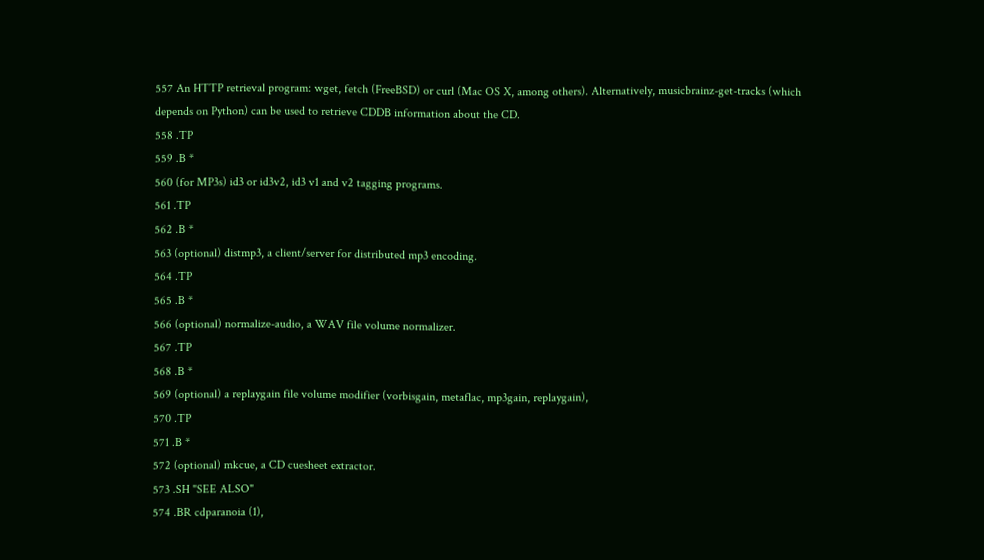557 An HTTP retrieval program: wget, fetch (FreeBSD) or curl (Mac OS X, among others). Alternatively, musicbrainz-get-tracks (which depends on Python) can be used to retrieve CDDB information about the CD.
558 .TP
559 .B *
560 (for MP3s) id3 or id3v2, id3 v1 and v2 tagging programs.
561 .TP
562 .B *
563 (optional) distmp3, a client/server for distributed mp3 encoding.
564 .TP
565 .B *
566 (optional) normalize-audio, a WAV file volume normalizer.
567 .TP
568 .B *
569 (optional) a replaygain file volume modifier (vorbisgain, metaflac, mp3gain, replaygain),
570 .TP
571 .B *
572 (optional) mkcue, a CD cuesheet extractor.
573 .SH "SEE ALSO"
574 .BR cdparanoia (1),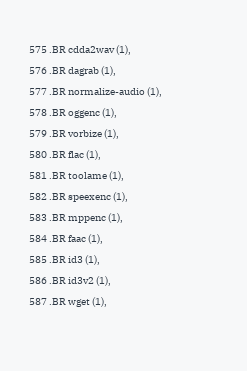575 .BR cdda2wav (1),
576 .BR dagrab (1),
577 .BR normalize-audio (1),
578 .BR oggenc (1),
579 .BR vorbize (1),
580 .BR flac (1),
581 .BR toolame (1),
582 .BR speexenc (1),
583 .BR mppenc (1),
584 .BR faac (1),
585 .BR id3 (1),
586 .BR id3v2 (1),
587 .BR wget (1),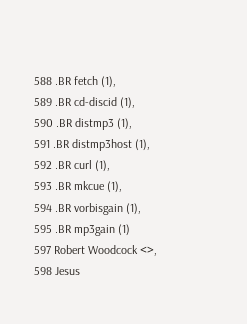588 .BR fetch (1),
589 .BR cd-discid (1),
590 .BR distmp3 (1),
591 .BR distmp3host (1),
592 .BR curl (1),
593 .BR mkcue (1),
594 .BR vorbisgain (1),
595 .BR mp3gain (1)
597 Robert Woodcock <>,
598 Jesus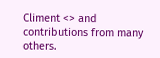Climent <> and contributions from many others.